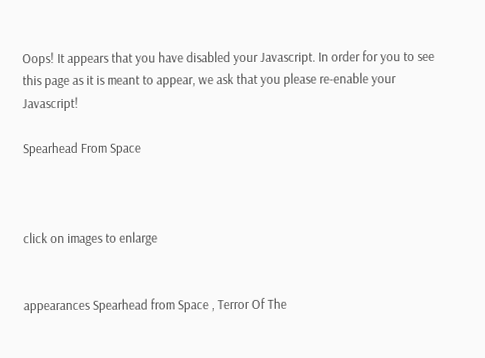Oops! It appears that you have disabled your Javascript. In order for you to see this page as it is meant to appear, we ask that you please re-enable your Javascript!

Spearhead From Space



click on images to enlarge


appearances Spearhead from Space , Terror Of The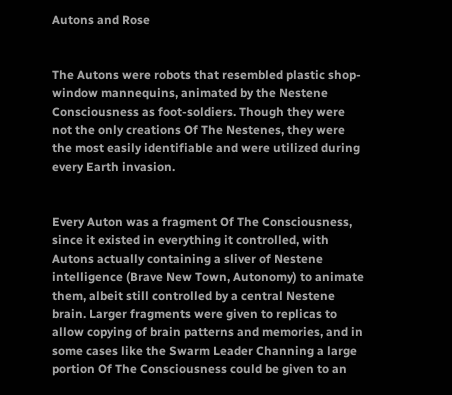Autons and Rose


The Autons were robots that resembled plastic shop-window mannequins, animated by the Nestene Consciousness as foot-soldiers. Though they were not the only creations Of The Nestenes, they were the most easily identifiable and were utilized during every Earth invasion.


Every Auton was a fragment Of The Consciousness, since it existed in everything it controlled, with Autons actually containing a sliver of Nestene intelligence (Brave New Town, Autonomy) to animate them, albeit still controlled by a central Nestene brain. Larger fragments were given to replicas to allow copying of brain patterns and memories, and in some cases like the Swarm Leader Channing a large portion Of The Consciousness could be given to an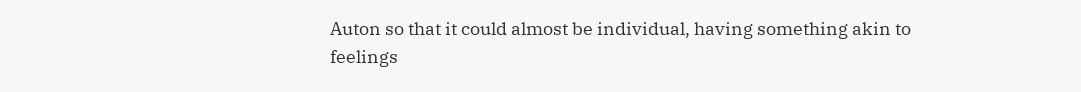Auton so that it could almost be individual, having something akin to feelings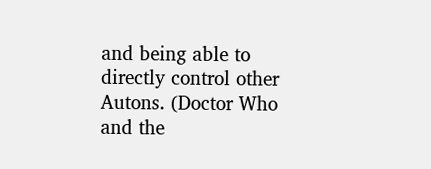and being able to directly control other Autons. (Doctor Who and the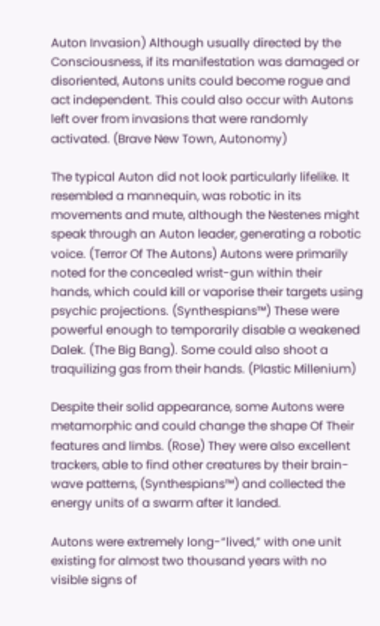Auton Invasion) Although usually directed by the Consciousness, if its manifestation was damaged or disoriented, Autons units could become rogue and act independent. This could also occur with Autons left over from invasions that were randomly activated. (Brave New Town, Autonomy)

The typical Auton did not look particularly lifelike. It resembled a mannequin, was robotic in its movements and mute, although the Nestenes might speak through an Auton leader, generating a robotic voice. (Terror Of The Autons) Autons were primarily noted for the concealed wrist-gun within their hands, which could kill or vaporise their targets using psychic projections. (Synthespians™) These were powerful enough to temporarily disable a weakened Dalek. (The Big Bang). Some could also shoot a traquilizing gas from their hands. (Plastic Millenium)

Despite their solid appearance, some Autons were metamorphic and could change the shape Of Their features and limbs. (Rose) They were also excellent trackers, able to find other creatures by their brain-wave patterns, (Synthespians™) and collected the energy units of a swarm after it landed.

Autons were extremely long-“lived,” with one unit existing for almost two thousand years with no visible signs of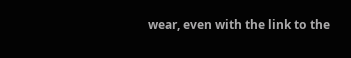wear, even with the link to the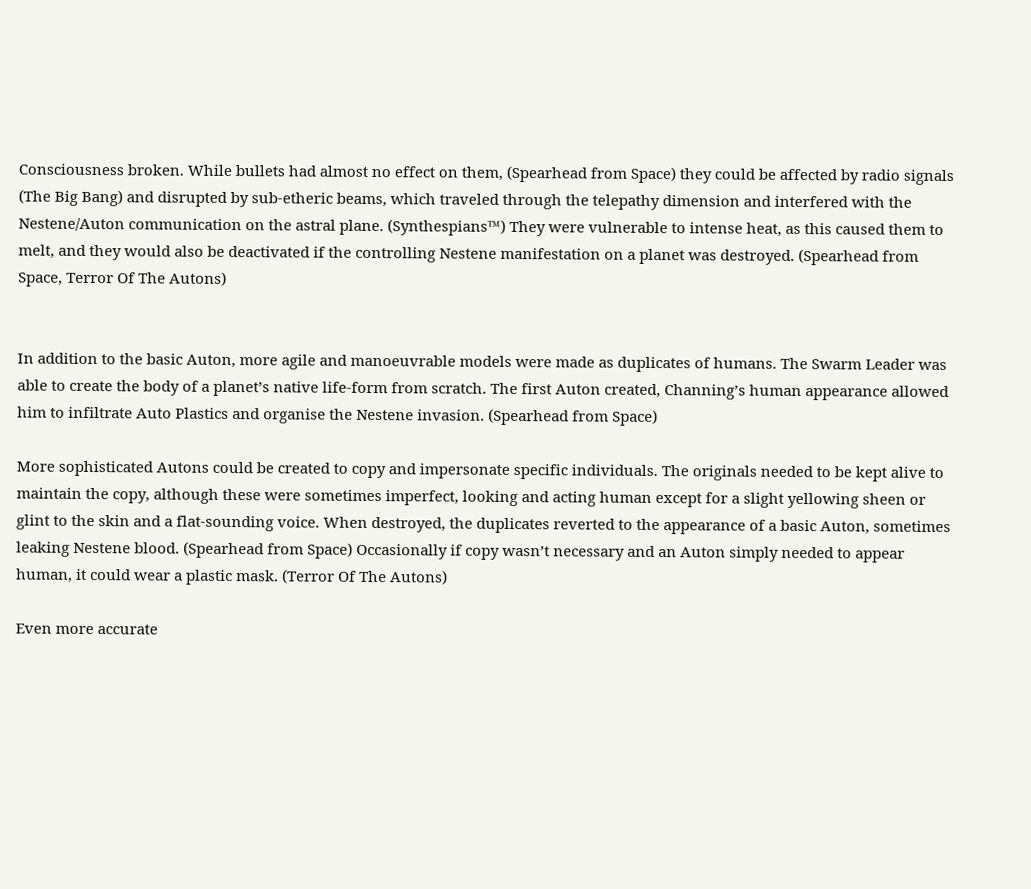Consciousness broken. While bullets had almost no effect on them, (Spearhead from Space) they could be affected by radio signals (The Big Bang) and disrupted by sub-etheric beams, which traveled through the telepathy dimension and interfered with the Nestene/Auton communication on the astral plane. (Synthespians™) They were vulnerable to intense heat, as this caused them to melt, and they would also be deactivated if the controlling Nestene manifestation on a planet was destroyed. (Spearhead from Space, Terror Of The Autons)


In addition to the basic Auton, more agile and manoeuvrable models were made as duplicates of humans. The Swarm Leader was able to create the body of a planet’s native life-form from scratch. The first Auton created, Channing’s human appearance allowed him to infiltrate Auto Plastics and organise the Nestene invasion. (Spearhead from Space)

More sophisticated Autons could be created to copy and impersonate specific individuals. The originals needed to be kept alive to maintain the copy, although these were sometimes imperfect, looking and acting human except for a slight yellowing sheen or glint to the skin and a flat-sounding voice. When destroyed, the duplicates reverted to the appearance of a basic Auton, sometimes leaking Nestene blood. (Spearhead from Space) Occasionally if copy wasn’t necessary and an Auton simply needed to appear human, it could wear a plastic mask. (Terror Of The Autons)

Even more accurate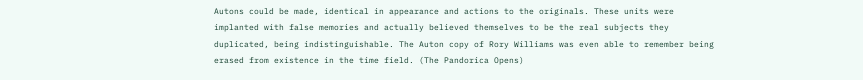Autons could be made, identical in appearance and actions to the originals. These units were implanted with false memories and actually believed themselves to be the real subjects they duplicated, being indistinguishable. The Auton copy of Rory Williams was even able to remember being erased from existence in the time field. (The Pandorica Opens)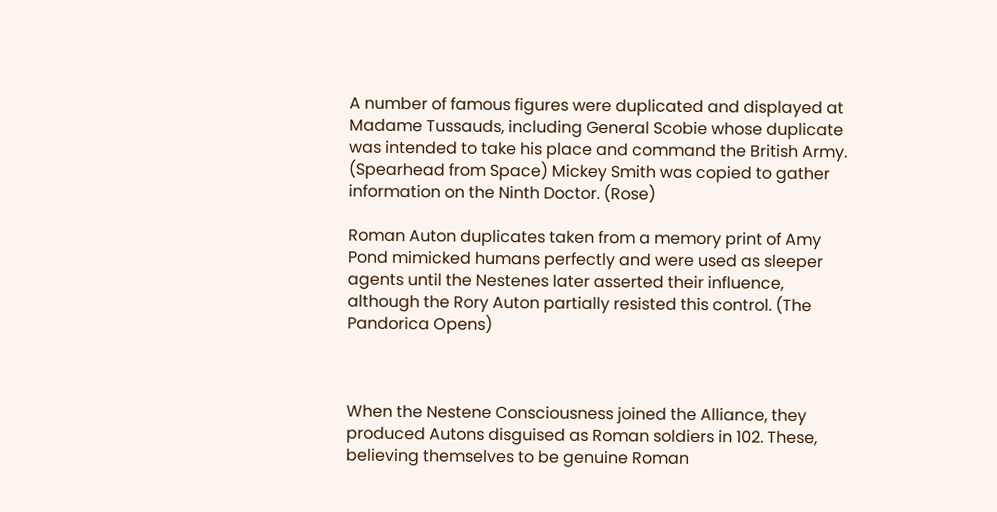A number of famous figures were duplicated and displayed at Madame Tussauds, including General Scobie whose duplicate was intended to take his place and command the British Army. (Spearhead from Space) Mickey Smith was copied to gather information on the Ninth Doctor. (Rose)

Roman Auton duplicates taken from a memory print of Amy Pond mimicked humans perfectly and were used as sleeper agents until the Nestenes later asserted their influence, although the Rory Auton partially resisted this control. (The Pandorica Opens)



When the Nestene Consciousness joined the Alliance, they produced Autons disguised as Roman soldiers in 102. These, believing themselves to be genuine Roman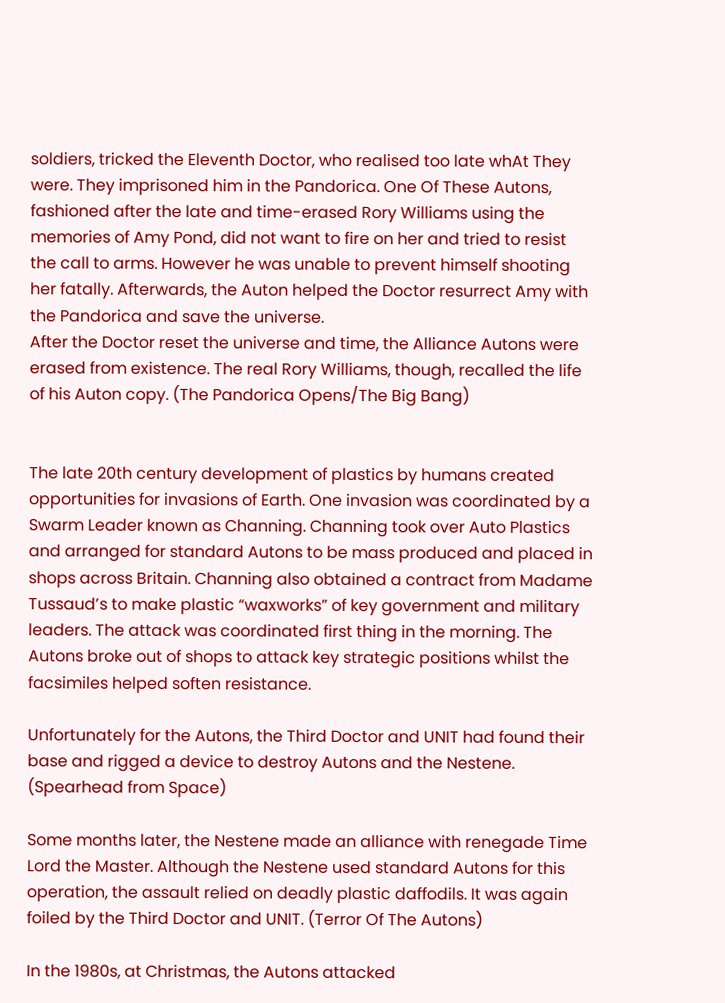soldiers, tricked the Eleventh Doctor, who realised too late whAt They were. They imprisoned him in the Pandorica. One Of These Autons, fashioned after the late and time-erased Rory Williams using the memories of Amy Pond, did not want to fire on her and tried to resist the call to arms. However he was unable to prevent himself shooting her fatally. Afterwards, the Auton helped the Doctor resurrect Amy with the Pandorica and save the universe.
After the Doctor reset the universe and time, the Alliance Autons were erased from existence. The real Rory Williams, though, recalled the life of his Auton copy. (The Pandorica Opens/The Big Bang)


The late 20th century development of plastics by humans created opportunities for invasions of Earth. One invasion was coordinated by a Swarm Leader known as Channing. Channing took over Auto Plastics and arranged for standard Autons to be mass produced and placed in shops across Britain. Channing also obtained a contract from Madame Tussaud’s to make plastic “waxworks” of key government and military leaders. The attack was coordinated first thing in the morning. The Autons broke out of shops to attack key strategic positions whilst the facsimiles helped soften resistance.

Unfortunately for the Autons, the Third Doctor and UNIT had found their base and rigged a device to destroy Autons and the Nestene. (Spearhead from Space)

Some months later, the Nestene made an alliance with renegade Time Lord the Master. Although the Nestene used standard Autons for this operation, the assault relied on deadly plastic daffodils. It was again foiled by the Third Doctor and UNIT. (Terror Of The Autons)

In the 1980s, at Christmas, the Autons attacked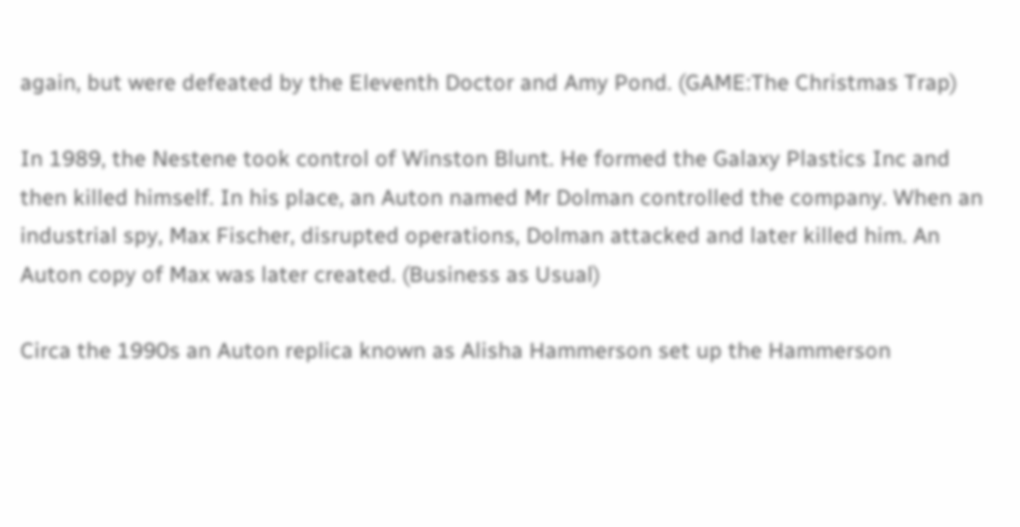again, but were defeated by the Eleventh Doctor and Amy Pond. (GAME:The Christmas Trap)

In 1989, the Nestene took control of Winston Blunt. He formed the Galaxy Plastics Inc and then killed himself. In his place, an Auton named Mr Dolman controlled the company. When an industrial spy, Max Fischer, disrupted operations, Dolman attacked and later killed him. An Auton copy of Max was later created. (Business as Usual)

Circa the 1990s an Auton replica known as Alisha Hammerson set up the Hammerson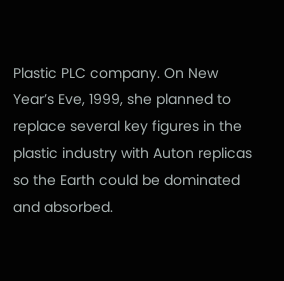Plastic PLC company. On New Year’s Eve, 1999, she planned to replace several key figures in the plastic industry with Auton replicas so the Earth could be dominated and absorbed.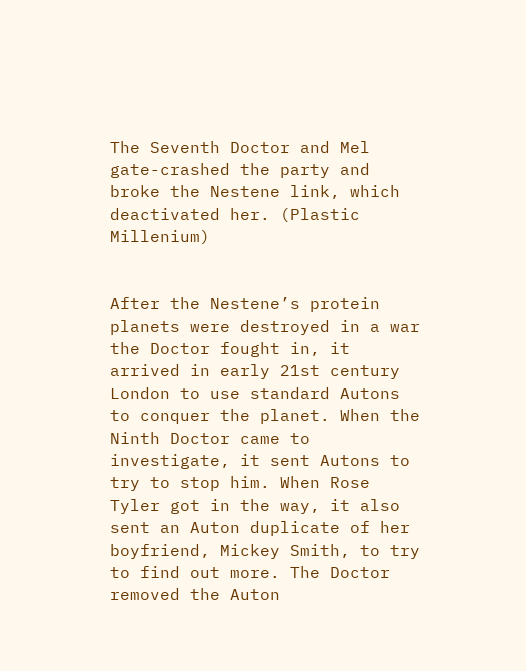The Seventh Doctor and Mel gate-crashed the party and broke the Nestene link, which deactivated her. (Plastic Millenium)


After the Nestene’s protein planets were destroyed in a war the Doctor fought in, it arrived in early 21st century London to use standard Autons to conquer the planet. When the Ninth Doctor came to investigate, it sent Autons to try to stop him. When Rose Tyler got in the way, it also sent an Auton duplicate of her boyfriend, Mickey Smith, to try to find out more. The Doctor removed the Auton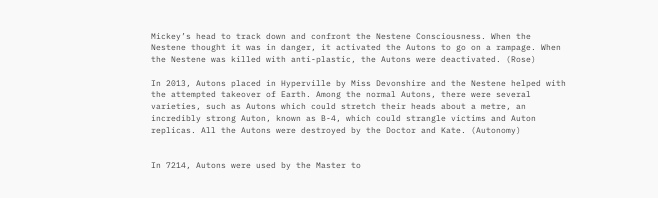Mickey’s head to track down and confront the Nestene Consciousness. When the Nestene thought it was in danger, it activated the Autons to go on a rampage. When the Nestene was killed with anti-plastic, the Autons were deactivated. (Rose)

In 2013, Autons placed in Hyperville by Miss Devonshire and the Nestene helped with the attempted takeover of Earth. Among the normal Autons, there were several varieties, such as Autons which could stretch their heads about a metre, an incredibly strong Auton, known as B-4, which could strangle victims and Auton replicas. All the Autons were destroyed by the Doctor and Kate. (Autonomy)


In 7214, Autons were used by the Master to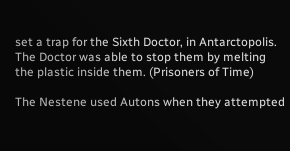set a trap for the Sixth Doctor, in Antarctopolis. The Doctor was able to stop them by melting the plastic inside them. (Prisoners of Time)

The Nestene used Autons when they attempted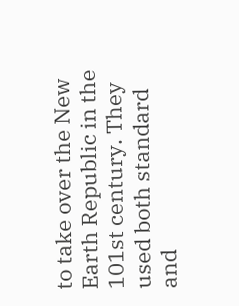to take over the New Earth Republic in the 101st century. They used both standard and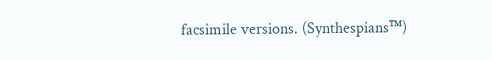facsimile versions. (Synthespians™)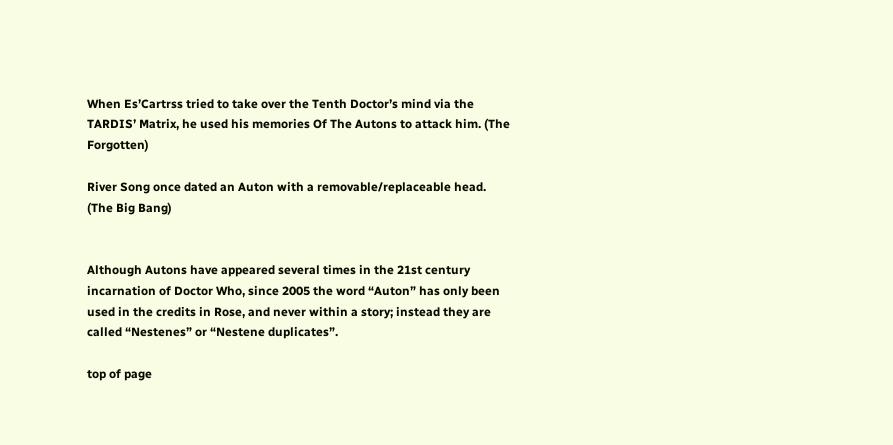When Es’Cartrss tried to take over the Tenth Doctor’s mind via the TARDIS’ Matrix, he used his memories Of The Autons to attack him. (The Forgotten)

River Song once dated an Auton with a removable/replaceable head. (The Big Bang)


Although Autons have appeared several times in the 21st century incarnation of Doctor Who, since 2005 the word “Auton” has only been used in the credits in Rose, and never within a story; instead they are called “Nestenes” or “Nestene duplicates”.

top of page